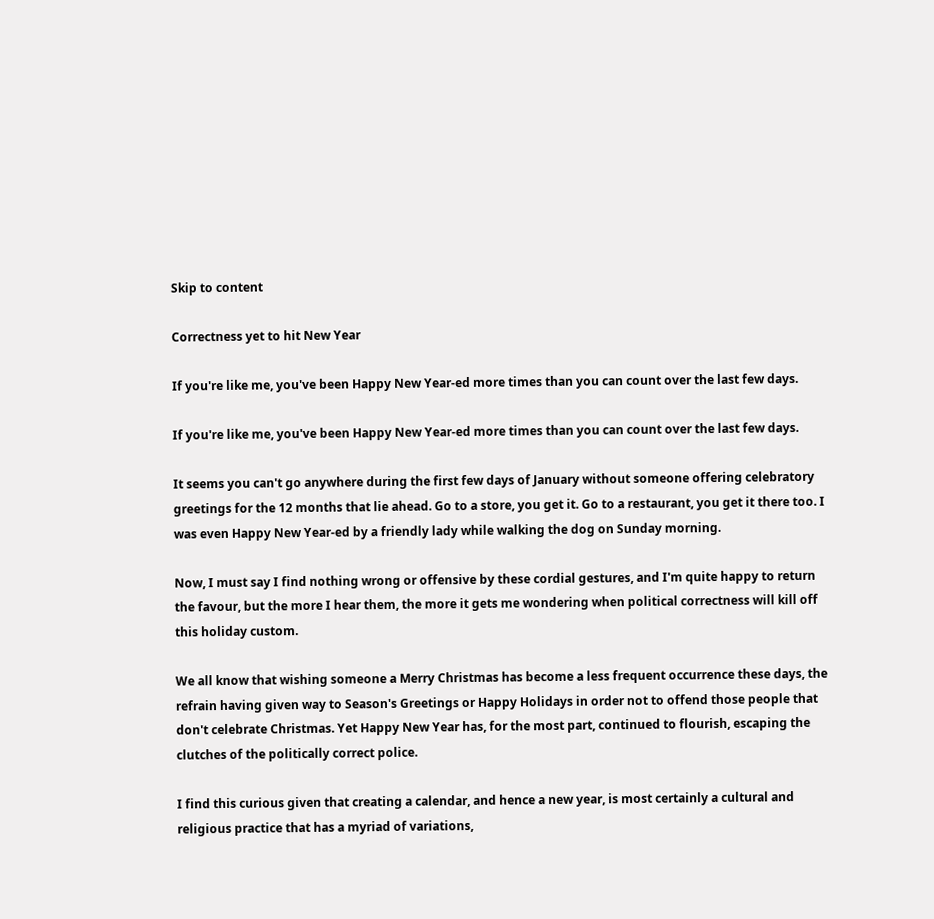Skip to content

Correctness yet to hit New Year

If you're like me, you've been Happy New Year-ed more times than you can count over the last few days.

If you're like me, you've been Happy New Year-ed more times than you can count over the last few days.

It seems you can't go anywhere during the first few days of January without someone offering celebratory greetings for the 12 months that lie ahead. Go to a store, you get it. Go to a restaurant, you get it there too. I was even Happy New Year-ed by a friendly lady while walking the dog on Sunday morning.

Now, I must say I find nothing wrong or offensive by these cordial gestures, and I'm quite happy to return the favour, but the more I hear them, the more it gets me wondering when political correctness will kill off this holiday custom.

We all know that wishing someone a Merry Christmas has become a less frequent occurrence these days, the refrain having given way to Season's Greetings or Happy Holidays in order not to offend those people that don't celebrate Christmas. Yet Happy New Year has, for the most part, continued to flourish, escaping the clutches of the politically correct police.

I find this curious given that creating a calendar, and hence a new year, is most certainly a cultural and religious practice that has a myriad of variations,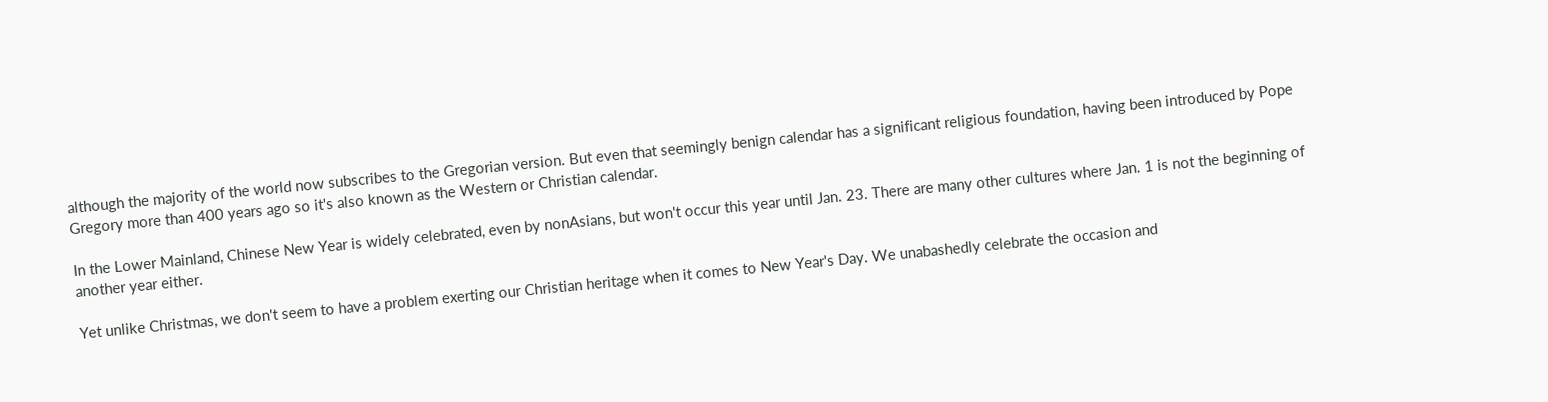although the majority of the world now subscribes to the Gregorian version. But even that seemingly benign calendar has a significant religious foundation, having been introduced by Pope Gregory more than 400 years ago so it's also known as the Western or Christian calendar.

In the Lower Mainland, Chinese New Year is widely celebrated, even by nonAsians, but won't occur this year until Jan. 23. There are many other cultures where Jan. 1 is not the beginning of another year either.

Yet unlike Christmas, we don't seem to have a problem exerting our Christian heritage when it comes to New Year's Day. We unabashedly celebrate the occasion and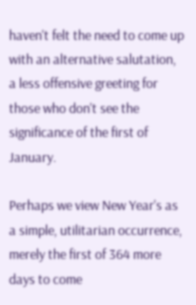haven't felt the need to come up with an alternative salutation, a less offensive greeting for those who don't see the significance of the first of January.

Perhaps we view New Year's as a simple, utilitarian occurrence, merely the first of 364 more days to come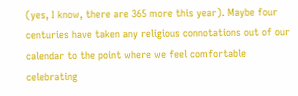(yes, I know, there are 365 more this year). Maybe four centuries have taken any religious connotations out of our calendar to the point where we feel comfortable celebrating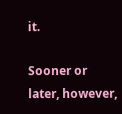it.

Sooner or later, however,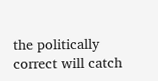the politically correct will catch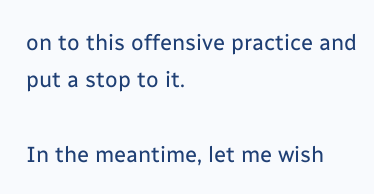on to this offensive practice and put a stop to it.

In the meantime, let me wish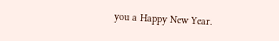you a Happy New Year.